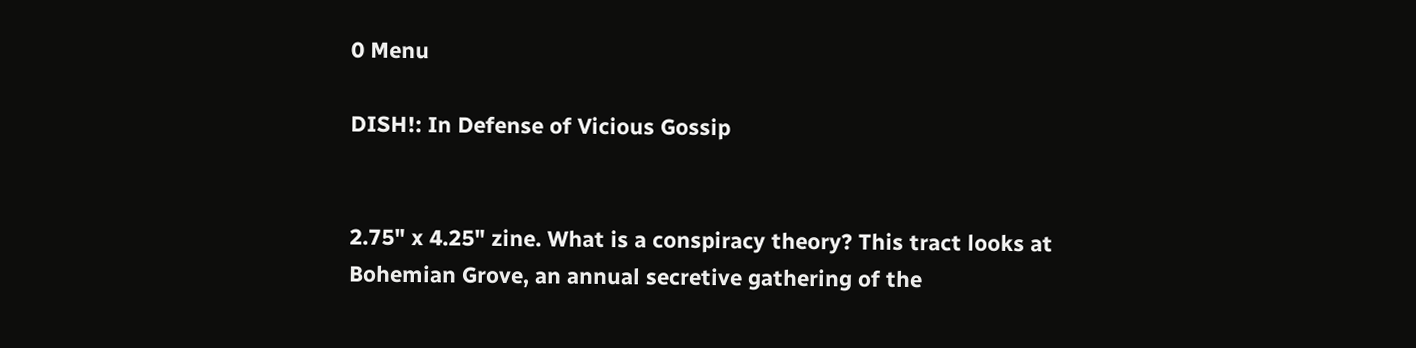0 Menu

DISH!: In Defense of Vicious Gossip


2.75" x 4.25" zine. What is a conspiracy theory? This tract looks at Bohemian Grove, an annual secretive gathering of the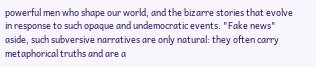powerful men who shape our world, and the bizarre stories that evolve in response to such opaque and undemocratic events. "Fake news" aside, such subversive narratives are only natural: they often carry metaphorical truths and are a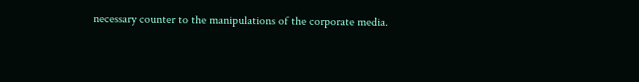necessary counter to the manipulations of the corporate media.